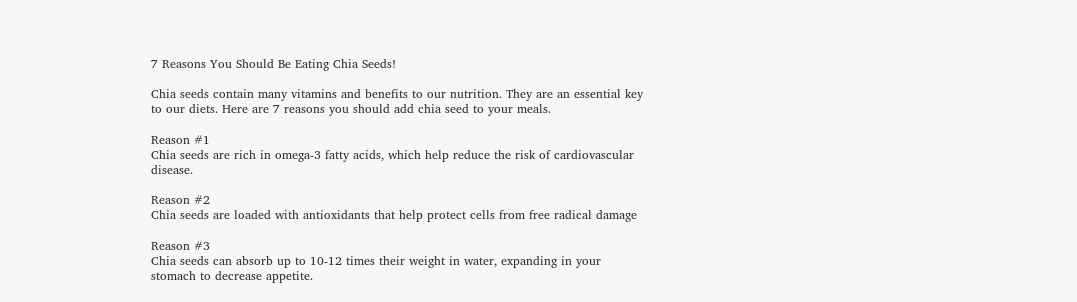7 Reasons You Should Be Eating Chia Seeds!

Chia seeds contain many vitamins and benefits to our nutrition. They are an essential key to our diets. Here are 7 reasons you should add chia seed to your meals.

Reason #1
Chia seeds are rich in omega-3 fatty acids, which help reduce the risk of cardiovascular disease.

Reason #2
Chia seeds are loaded with antioxidants that help protect cells from free radical damage

Reason #3
Chia seeds can absorb up to 10-12 times their weight in water, expanding in your stomach to decrease appetite.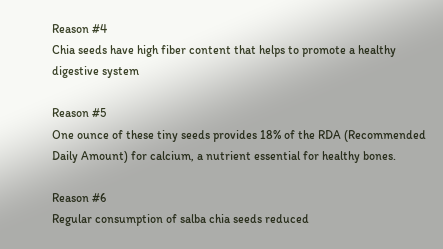Reason #4
Chia seeds have high fiber content that helps to promote a healthy digestive system

Reason #5
One ounce of these tiny seeds provides 18% of the RDA (Recommended Daily Amount) for calcium, a nutrient essential for healthy bones.

Reason #6
Regular consumption of salba chia seeds reduced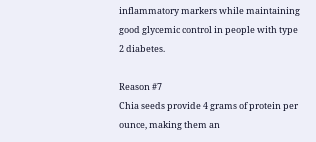inflammatory markers while maintaining good glycemic control in people with type 2 diabetes.

Reason #7
Chia seeds provide 4 grams of protein per ounce, making them an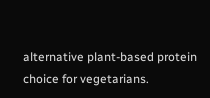alternative plant-based protein choice for vegetarians.